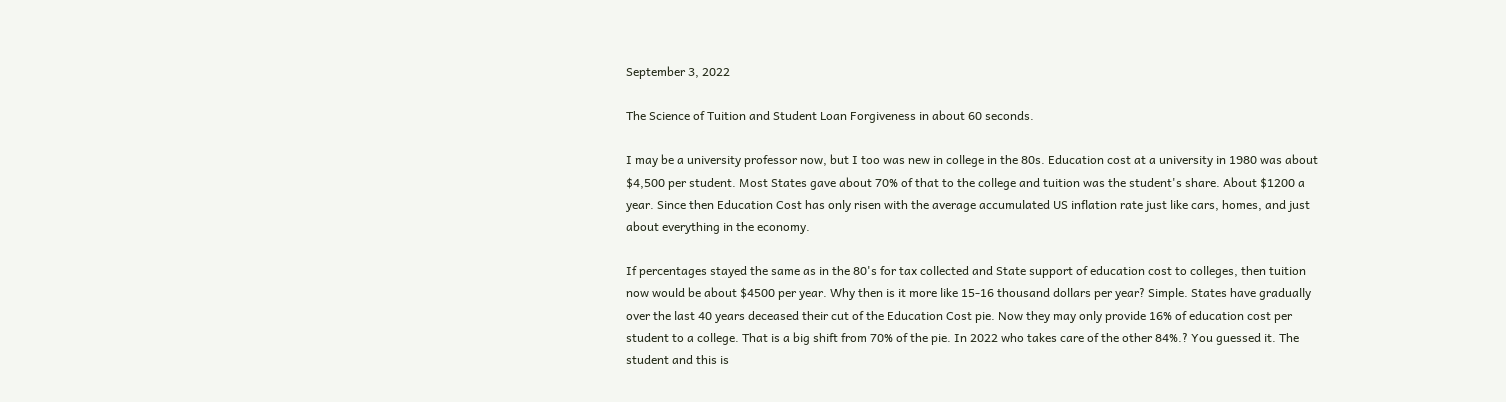September 3, 2022

The Science of Tuition and Student Loan Forgiveness in about 60 seconds.

I may be a university professor now, but I too was new in college in the 80s. Education cost at a university in 1980 was about $4,500 per student. Most States gave about 70% of that to the college and tuition was the student's share. About $1200 a year. Since then Education Cost has only risen with the average accumulated US inflation rate just like cars, homes, and just about everything in the economy.

If percentages stayed the same as in the 80's for tax collected and State support of education cost to colleges, then tuition now would be about $4500 per year. Why then is it more like 15-16 thousand dollars per year? Simple. States have gradually over the last 40 years deceased their cut of the Education Cost pie. Now they may only provide 16% of education cost per student to a college. That is a big shift from 70% of the pie. In 2022 who takes care of the other 84%.? You guessed it. The student and this is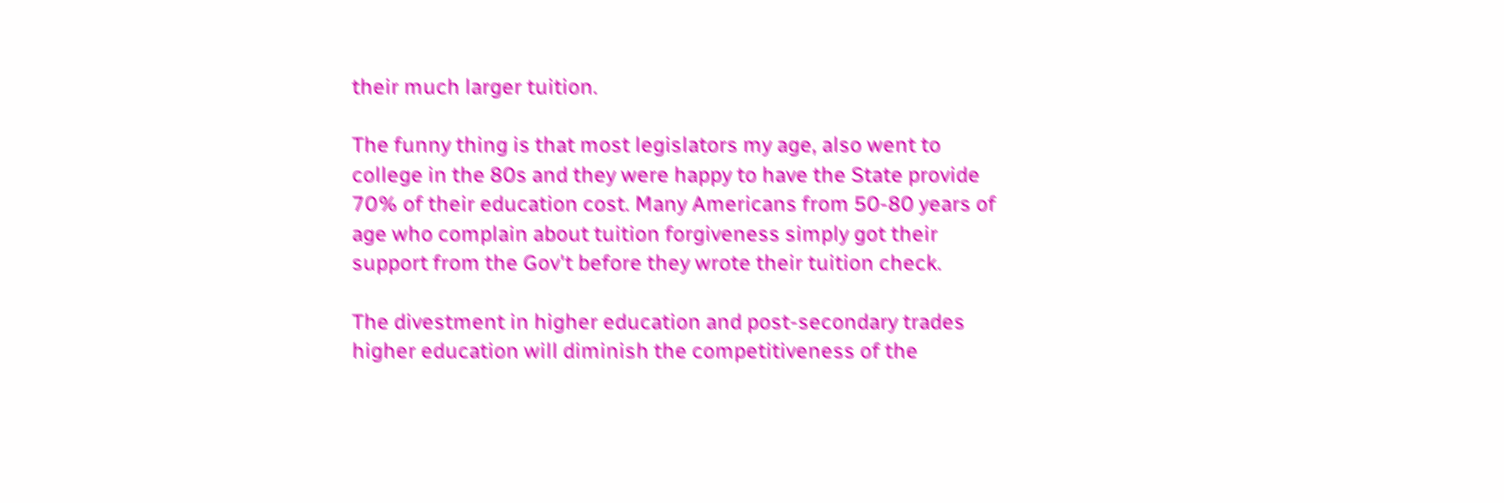their much larger tuition.

The funny thing is that most legislators my age, also went to college in the 80s and they were happy to have the State provide 70% of their education cost. Many Americans from 50-80 years of age who complain about tuition forgiveness simply got their support from the Gov't before they wrote their tuition check.

The divestment in higher education and post-secondary trades higher education will diminish the competitiveness of the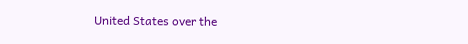United States over the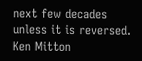next few decades unless it is reversed.
Ken Mitton